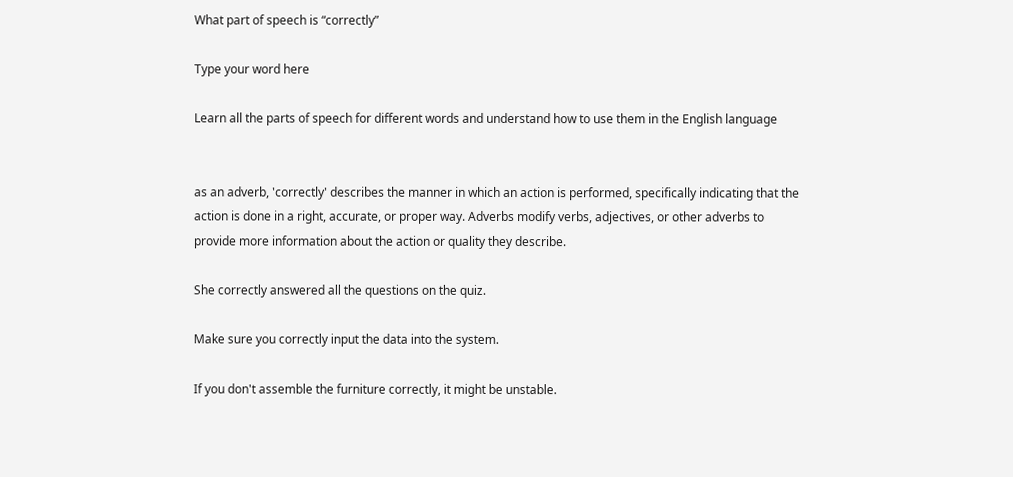What part of speech is “correctly”

Type your word here

Learn all the parts of speech for different words and understand how to use them in the English language


as an adverb, 'correctly' describes the manner in which an action is performed, specifically indicating that the action is done in a right, accurate, or proper way. Adverbs modify verbs, adjectives, or other adverbs to provide more information about the action or quality they describe.

She correctly answered all the questions on the quiz.

Make sure you correctly input the data into the system.

If you don't assemble the furniture correctly, it might be unstable.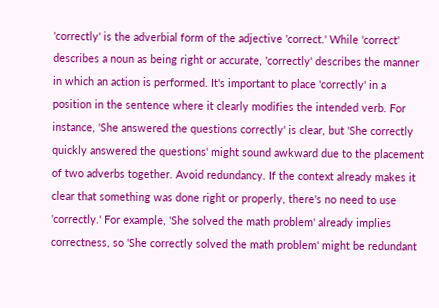'correctly' is the adverbial form of the adjective 'correct.' While 'correct' describes a noun as being right or accurate, 'correctly' describes the manner in which an action is performed. It's important to place 'correctly' in a position in the sentence where it clearly modifies the intended verb. For instance, 'She answered the questions correctly' is clear, but 'She correctly quickly answered the questions' might sound awkward due to the placement of two adverbs together. Avoid redundancy. If the context already makes it clear that something was done right or properly, there's no need to use 'correctly.' For example, 'She solved the math problem' already implies correctness, so 'She correctly solved the math problem' might be redundant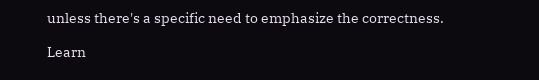unless there's a specific need to emphasize the correctness.

Learn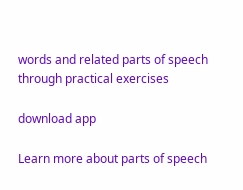words and related parts of speech through practical exercises

download app

Learn more about parts of speech